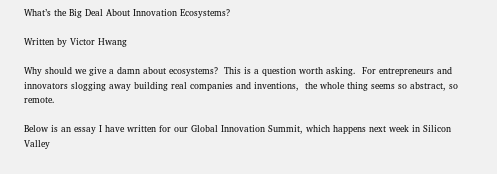What’s the Big Deal About Innovation Ecosystems?

Written by Victor Hwang

Why should we give a damn about ecosystems?  This is a question worth asking.  For entrepreneurs and innovators slogging away building real companies and inventions,  the whole thing seems so abstract, so remote.

Below is an essay I have written for our Global Innovation Summit, which happens next week in Silicon Valley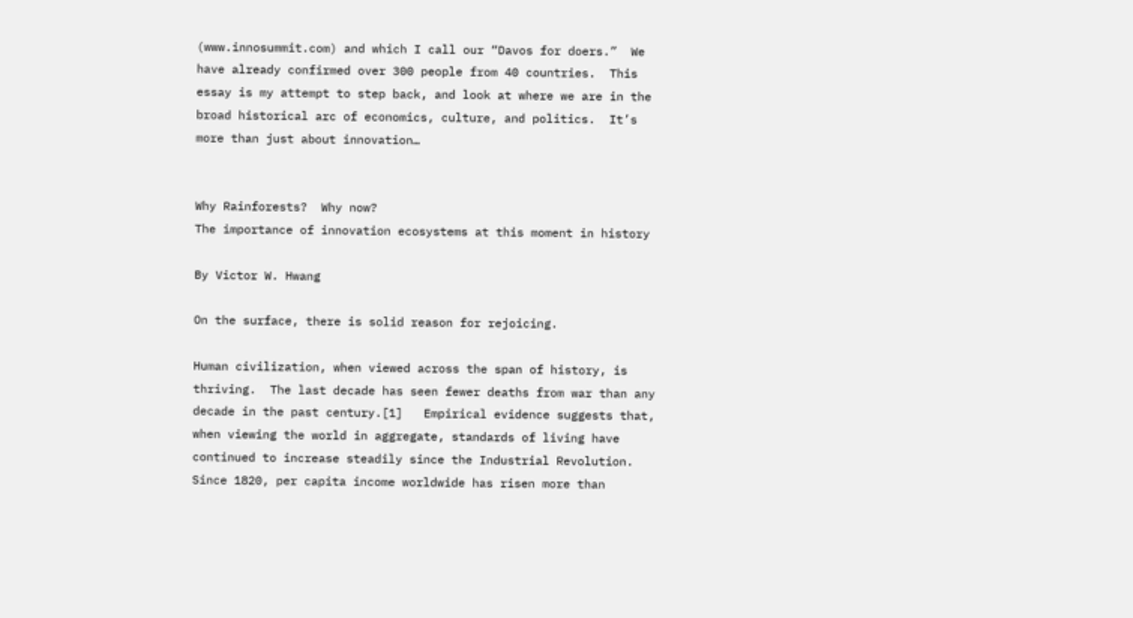(www.innosummit.com) and which I call our “Davos for doers.”  We have already confirmed over 300 people from 40 countries.  This essay is my attempt to step back, and look at where we are in the broad historical arc of economics, culture, and politics.  It’s more than just about innovation…


Why Rainforests?  Why now?
The importance of innovation ecosystems at this moment in history

By Victor W. Hwang

On the surface, there is solid reason for rejoicing.

Human civilization, when viewed across the span of history, is thriving.  The last decade has seen fewer deaths from war than any decade in the past century.[1]   Empirical evidence suggests that, when viewing the world in aggregate, standards of living have continued to increase steadily since the Industrial Revolution.  Since 1820, per capita income worldwide has risen more than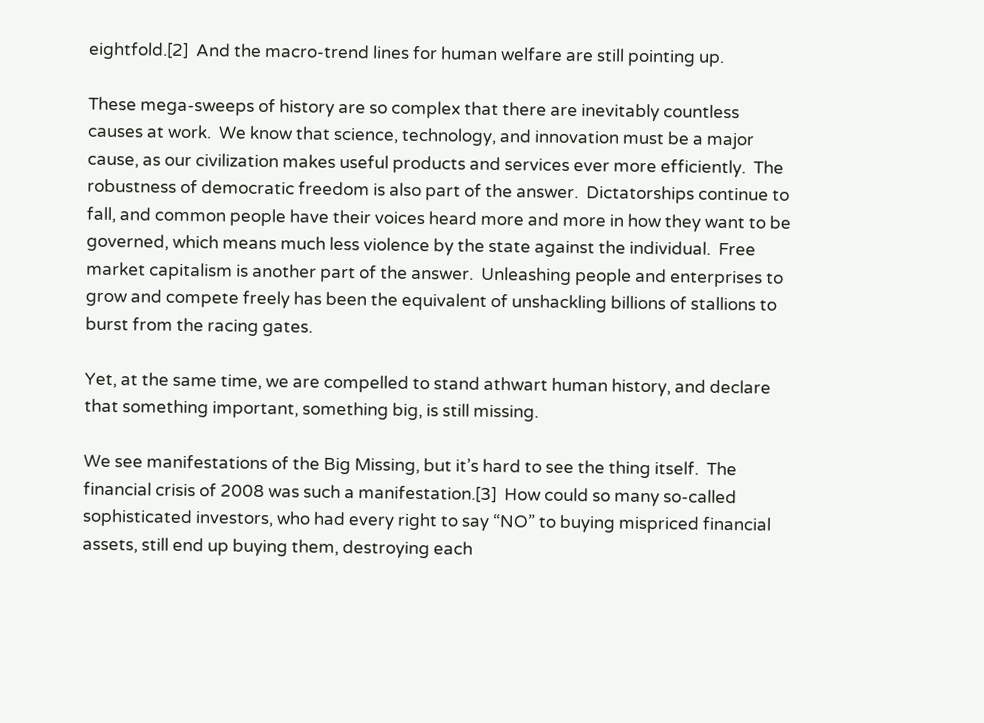eightfold.[2]  And the macro-trend lines for human welfare are still pointing up.

These mega-sweeps of history are so complex that there are inevitably countless causes at work.  We know that science, technology, and innovation must be a major cause, as our civilization makes useful products and services ever more efficiently.  The robustness of democratic freedom is also part of the answer.  Dictatorships continue to fall, and common people have their voices heard more and more in how they want to be governed, which means much less violence by the state against the individual.  Free market capitalism is another part of the answer.  Unleashing people and enterprises to grow and compete freely has been the equivalent of unshackling billions of stallions to burst from the racing gates.

Yet, at the same time, we are compelled to stand athwart human history, and declare that something important, something big, is still missing.

We see manifestations of the Big Missing, but it’s hard to see the thing itself.  The financial crisis of 2008 was such a manifestation.[3]  How could so many so-called sophisticated investors, who had every right to say “NO” to buying mispriced financial assets, still end up buying them, destroying each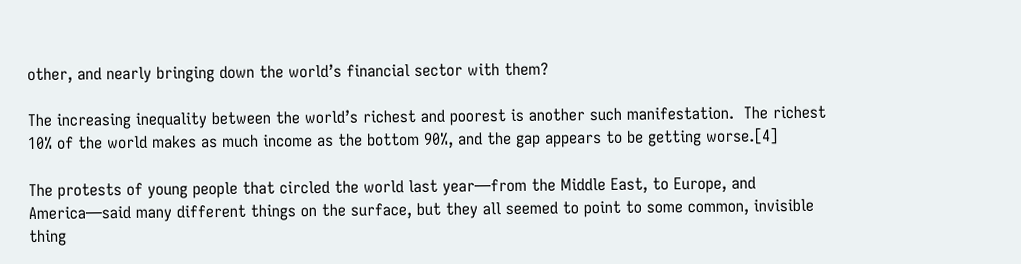other, and nearly bringing down the world’s financial sector with them?

The increasing inequality between the world’s richest and poorest is another such manifestation.  The richest 10% of the world makes as much income as the bottom 90%, and the gap appears to be getting worse.[4]

The protests of young people that circled the world last year—from the Middle East, to Europe, and America—said many different things on the surface, but they all seemed to point to some common, invisible thing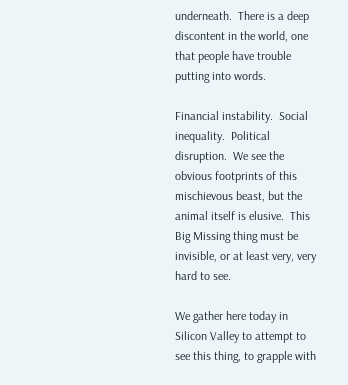underneath.  There is a deep discontent in the world, one that people have trouble putting into words.

Financial instability.  Social inequality.  Political disruption.  We see the obvious footprints of this mischievous beast, but the animal itself is elusive.  This Big Missing thing must be invisible, or at least very, very hard to see.

We gather here today in Silicon Valley to attempt to see this thing, to grapple with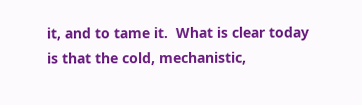it, and to tame it.  What is clear today is that the cold, mechanistic,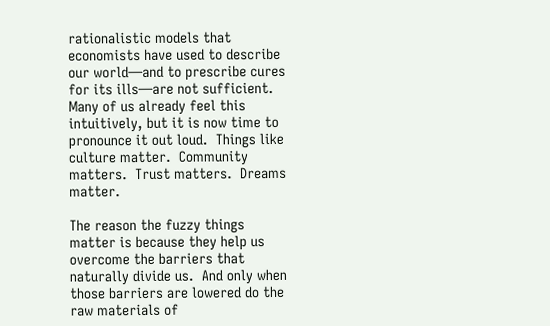rationalistic models that economists have used to describe our world—and to prescribe cures for its ills—are not sufficient.  Many of us already feel this intuitively, but it is now time to pronounce it out loud.  Things like culture matter.  Community matters.  Trust matters.  Dreams matter.

The reason the fuzzy things matter is because they help us overcome the barriers that naturally divide us.  And only when those barriers are lowered do the raw materials of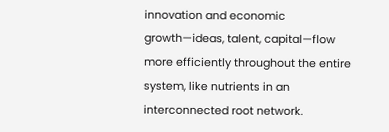innovation and economic growth—ideas, talent, capital—flow more efficiently throughout the entire system, like nutrients in an interconnected root network.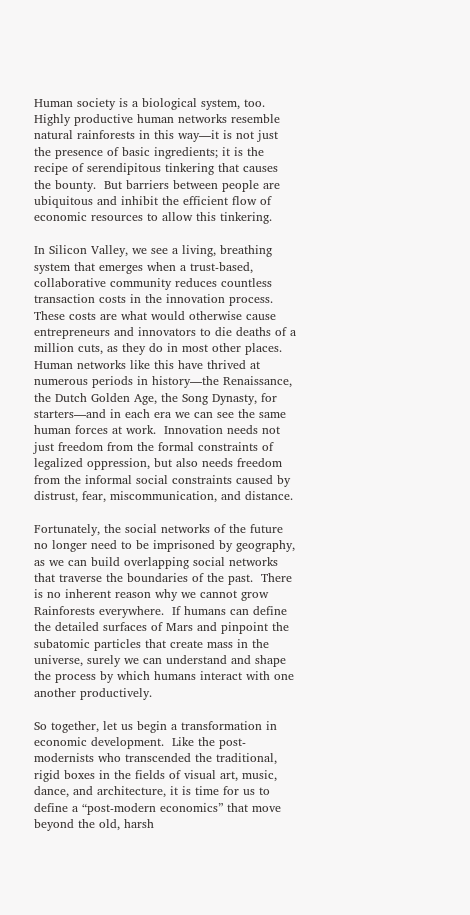Human society is a biological system, too.  Highly productive human networks resemble natural rainforests in this way—it is not just the presence of basic ingredients; it is the recipe of serendipitous tinkering that causes the bounty.  But barriers between people are ubiquitous and inhibit the efficient flow of economic resources to allow this tinkering.

In Silicon Valley, we see a living, breathing system that emerges when a trust-based, collaborative community reduces countless transaction costs in the innovation process.  These costs are what would otherwise cause entrepreneurs and innovators to die deaths of a million cuts, as they do in most other places.  Human networks like this have thrived at numerous periods in history—the Renaissance, the Dutch Golden Age, the Song Dynasty, for starters—and in each era we can see the same human forces at work.  Innovation needs not just freedom from the formal constraints of legalized oppression, but also needs freedom from the informal social constraints caused by distrust, fear, miscommunication, and distance.

Fortunately, the social networks of the future no longer need to be imprisoned by geography, as we can build overlapping social networks that traverse the boundaries of the past.  There is no inherent reason why we cannot grow Rainforests everywhere.  If humans can define the detailed surfaces of Mars and pinpoint the subatomic particles that create mass in the universe, surely we can understand and shape the process by which humans interact with one another productively.

So together, let us begin a transformation in economic development.  Like the post-modernists who transcended the traditional, rigid boxes in the fields of visual art, music, dance, and architecture, it is time for us to define a “post-modern economics” that move beyond the old, harsh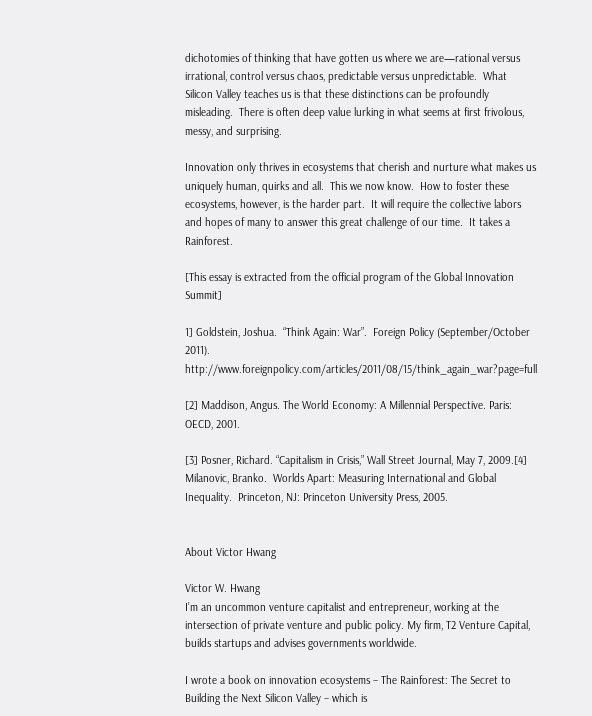dichotomies of thinking that have gotten us where we are—rational versus irrational, control versus chaos, predictable versus unpredictable.  What Silicon Valley teaches us is that these distinctions can be profoundly misleading.  There is often deep value lurking in what seems at first frivolous, messy, and surprising.

Innovation only thrives in ecosystems that cherish and nurture what makes us uniquely human, quirks and all.  This we now know.  How to foster these ecosystems, however, is the harder part.  It will require the collective labors and hopes of many to answer this great challenge of our time.  It takes a Rainforest.

[This essay is extracted from the official program of the Global Innovation Summit]

1] Goldstein, Joshua.  “Think Again: War”.  Foreign Policy (September/October 2011).  http://www.foreignpolicy.com/articles/2011/08/15/think_again_war?page=full

[2] Maddison, Angus. The World Economy: A Millennial Perspective. Paris: OECD, 2001.

[3] Posner, Richard. “Capitalism in Crisis,” Wall Street Journal, May 7, 2009.[4] Milanovic, Branko.  Worlds Apart: Measuring International and Global Inequality.  Princeton, NJ: Princeton University Press, 2005.


About Victor Hwang

Victor W. Hwang
I’m an uncommon venture capitalist and entrepreneur, working at the intersection of private venture and public policy. My firm, T2 Venture Capital, builds startups and advises governments worldwide.

I wrote a book on innovation ecosystems – The Rainforest: The Secret to Building the Next Silicon Valley – which is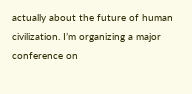actually about the future of human civilization. I’m organizing a major conference on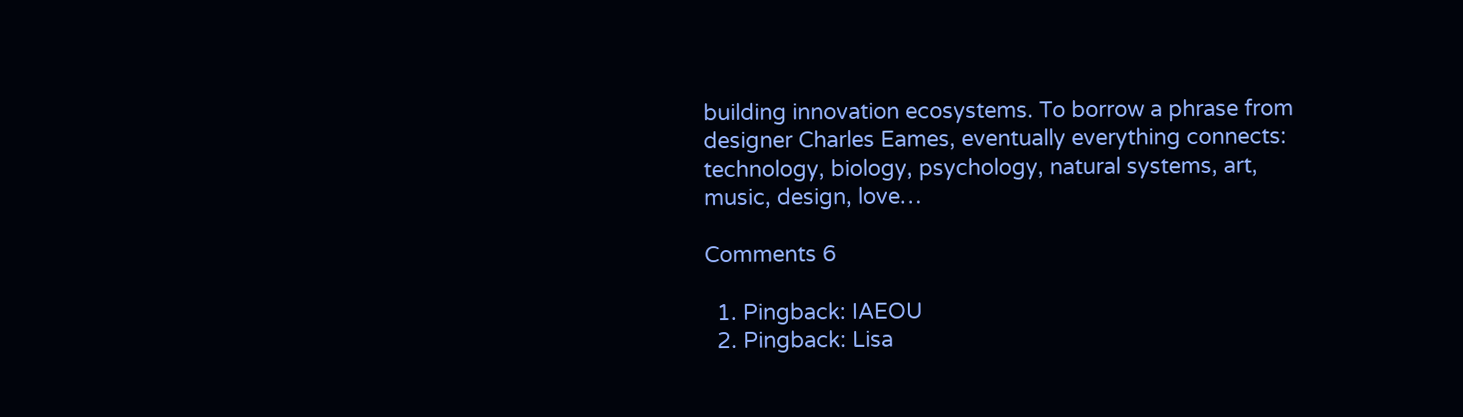building innovation ecosystems. To borrow a phrase from designer Charles Eames, eventually everything connects: technology, biology, psychology, natural systems, art, music, design, love…

Comments 6

  1. Pingback: IAEOU
  2. Pingback: Lisa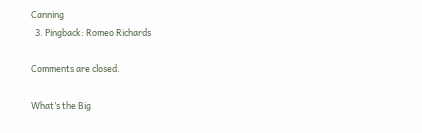Canning
  3. Pingback: Romeo Richards

Comments are closed.

What’s the Big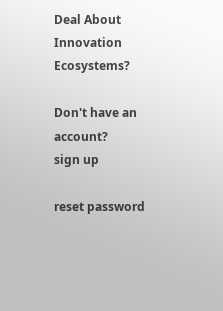Deal About Innovation Ecosystems?

Don't have an account?
sign up

reset password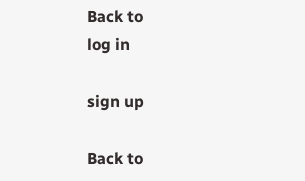Back to
log in

sign up

Back to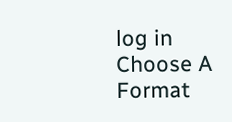log in
Choose A Format